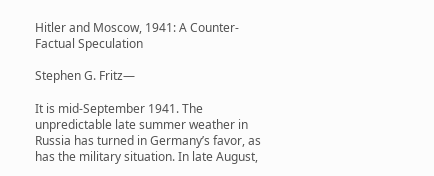Hitler and Moscow, 1941: A Counter-Factual Speculation

Stephen G. Fritz—

It is mid-September 1941. The unpredictable late summer weather in Russia has turned in Germany’s favor, as has the military situation. In late August,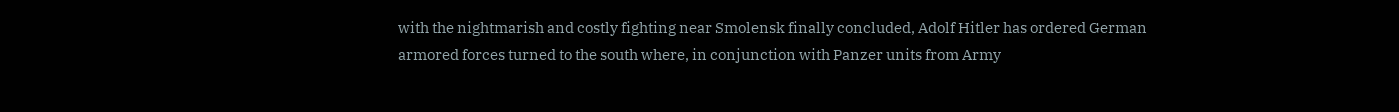with the nightmarish and costly fighting near Smolensk finally concluded, Adolf Hitler has ordered German armored forces turned to the south where, in conjunction with Panzer units from Army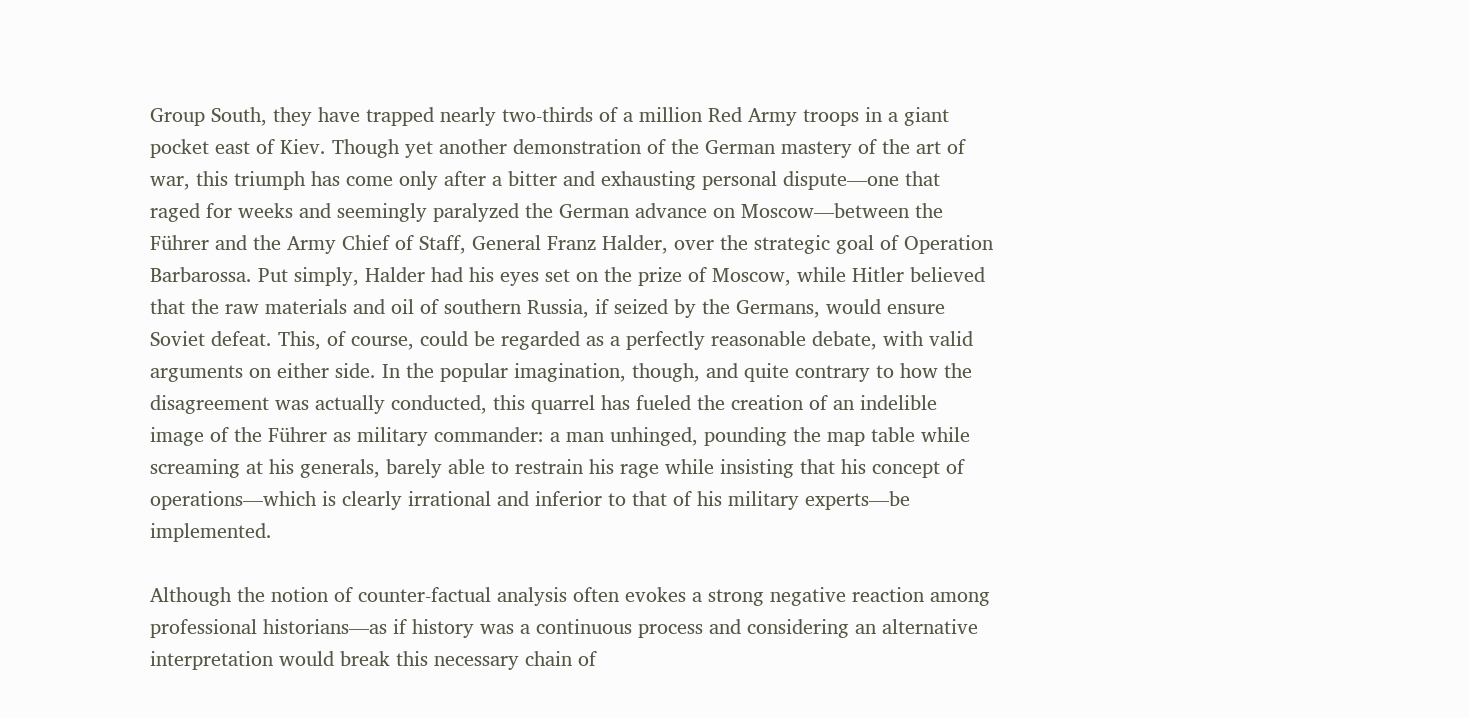Group South, they have trapped nearly two-thirds of a million Red Army troops in a giant pocket east of Kiev. Though yet another demonstration of the German mastery of the art of war, this triumph has come only after a bitter and exhausting personal dispute—one that raged for weeks and seemingly paralyzed the German advance on Moscow—between the Führer and the Army Chief of Staff, General Franz Halder, over the strategic goal of Operation Barbarossa. Put simply, Halder had his eyes set on the prize of Moscow, while Hitler believed that the raw materials and oil of southern Russia, if seized by the Germans, would ensure Soviet defeat. This, of course, could be regarded as a perfectly reasonable debate, with valid arguments on either side. In the popular imagination, though, and quite contrary to how the disagreement was actually conducted, this quarrel has fueled the creation of an indelible image of the Führer as military commander: a man unhinged, pounding the map table while screaming at his generals, barely able to restrain his rage while insisting that his concept of operations—which is clearly irrational and inferior to that of his military experts—be implemented.

Although the notion of counter-factual analysis often evokes a strong negative reaction among professional historians—as if history was a continuous process and considering an alternative interpretation would break this necessary chain of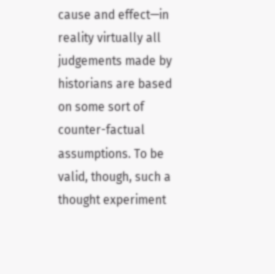cause and effect—in reality virtually all judgements made by historians are based on some sort of counter-factual assumptions. To be valid, though, such a thought experiment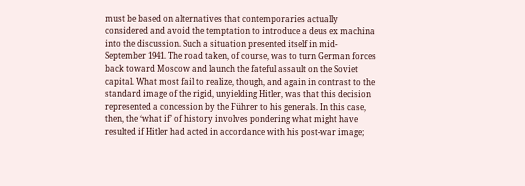must be based on alternatives that contemporaries actually considered and avoid the temptation to introduce a deus ex machina into the discussion. Such a situation presented itself in mid-September 1941. The road taken, of course, was to turn German forces back toward Moscow and launch the fateful assault on the Soviet capital. What most fail to realize, though, and again in contrast to the standard image of the rigid, unyielding Hitler, was that this decision represented a concession by the Führer to his generals. In this case, then, the ‘what if’ of history involves pondering what might have resulted if Hitler had acted in accordance with his post-war image;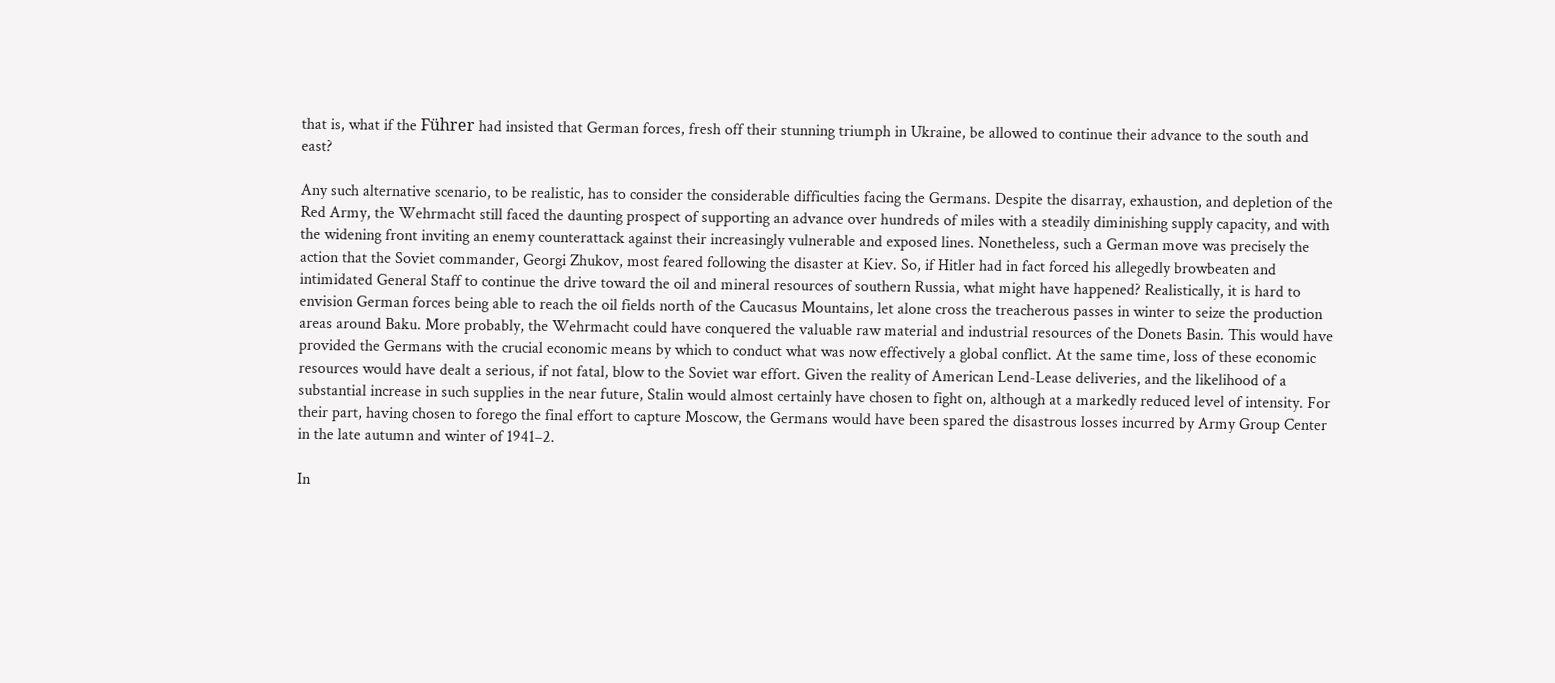that is, what if the Führer had insisted that German forces, fresh off their stunning triumph in Ukraine, be allowed to continue their advance to the south and east?

Any such alternative scenario, to be realistic, has to consider the considerable difficulties facing the Germans. Despite the disarray, exhaustion, and depletion of the Red Army, the Wehrmacht still faced the daunting prospect of supporting an advance over hundreds of miles with a steadily diminishing supply capacity, and with the widening front inviting an enemy counterattack against their increasingly vulnerable and exposed lines. Nonetheless, such a German move was precisely the action that the Soviet commander, Georgi Zhukov, most feared following the disaster at Kiev. So, if Hitler had in fact forced his allegedly browbeaten and intimidated General Staff to continue the drive toward the oil and mineral resources of southern Russia, what might have happened? Realistically, it is hard to envision German forces being able to reach the oil fields north of the Caucasus Mountains, let alone cross the treacherous passes in winter to seize the production areas around Baku. More probably, the Wehrmacht could have conquered the valuable raw material and industrial resources of the Donets Basin. This would have provided the Germans with the crucial economic means by which to conduct what was now effectively a global conflict. At the same time, loss of these economic resources would have dealt a serious, if not fatal, blow to the Soviet war effort. Given the reality of American Lend-Lease deliveries, and the likelihood of a substantial increase in such supplies in the near future, Stalin would almost certainly have chosen to fight on, although at a markedly reduced level of intensity. For their part, having chosen to forego the final effort to capture Moscow, the Germans would have been spared the disastrous losses incurred by Army Group Center in the late autumn and winter of 1941–2.

In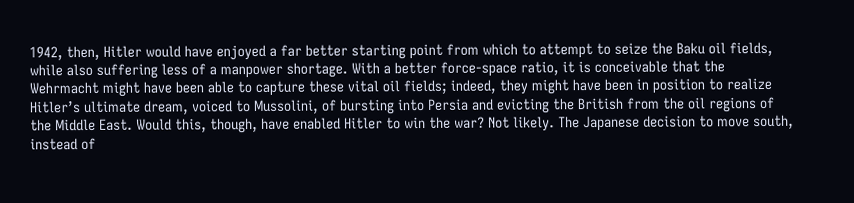1942, then, Hitler would have enjoyed a far better starting point from which to attempt to seize the Baku oil fields, while also suffering less of a manpower shortage. With a better force-space ratio, it is conceivable that the Wehrmacht might have been able to capture these vital oil fields; indeed, they might have been in position to realize Hitler’s ultimate dream, voiced to Mussolini, of bursting into Persia and evicting the British from the oil regions of the Middle East. Would this, though, have enabled Hitler to win the war? Not likely. The Japanese decision to move south, instead of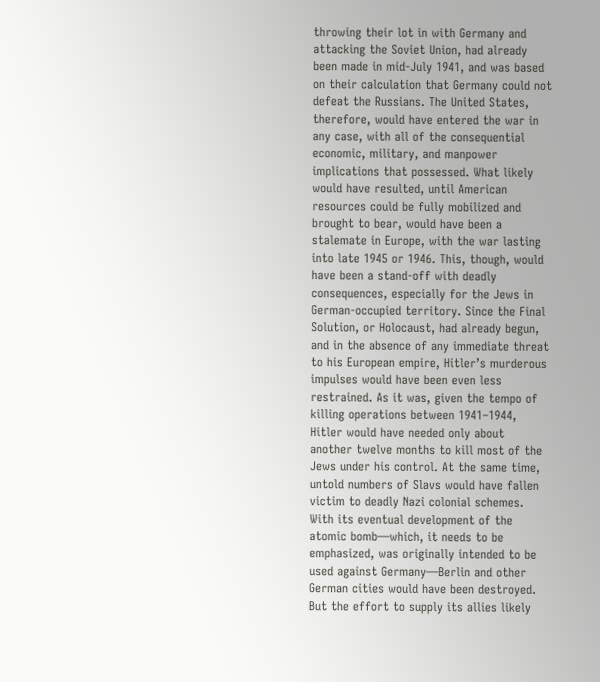throwing their lot in with Germany and attacking the Soviet Union, had already been made in mid-July 1941, and was based on their calculation that Germany could not defeat the Russians. The United States, therefore, would have entered the war in any case, with all of the consequential economic, military, and manpower implications that possessed. What likely would have resulted, until American resources could be fully mobilized and brought to bear, would have been a stalemate in Europe, with the war lasting into late 1945 or 1946. This, though, would have been a stand-off with deadly consequences, especially for the Jews in German-occupied territory. Since the Final Solution, or Holocaust, had already begun, and in the absence of any immediate threat to his European empire, Hitler’s murderous impulses would have been even less restrained. As it was, given the tempo of killing operations between 1941–1944, Hitler would have needed only about another twelve months to kill most of the Jews under his control. At the same time, untold numbers of Slavs would have fallen victim to deadly Nazi colonial schemes. With its eventual development of the atomic bomb—which, it needs to be emphasized, was originally intended to be used against Germany—Berlin and other German cities would have been destroyed. But the effort to supply its allies likely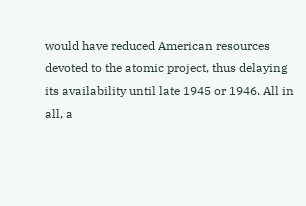would have reduced American resources devoted to the atomic project, thus delaying its availability until late 1945 or 1946. All in all, a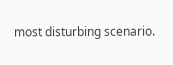most disturbing scenario.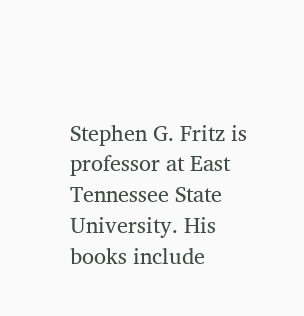Stephen G. Fritz is professor at East Tennessee State University. His books include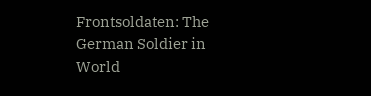Frontsoldaten: The German Soldier in World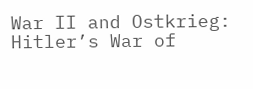War II and Ostkrieg: Hitler’s War of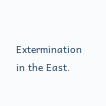Extermination in the East.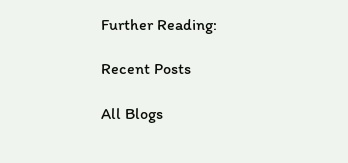Further Reading:

Recent Posts

All Blogs